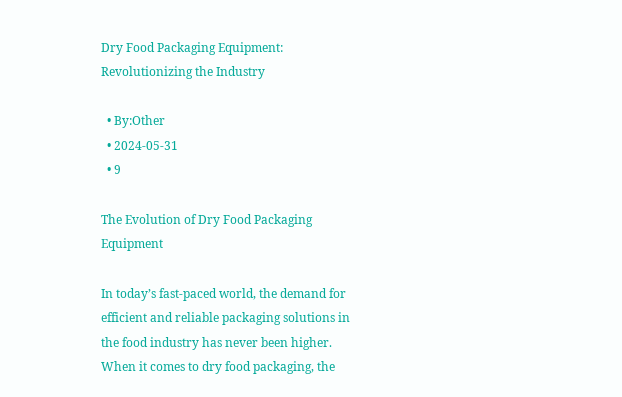Dry Food Packaging Equipment: Revolutionizing the Industry

  • By:Other
  • 2024-05-31
  • 9

The Evolution of Dry Food Packaging Equipment

In today’s fast-paced world, the demand for efficient and reliable packaging solutions in the food industry has never been higher. When it comes to dry food packaging, the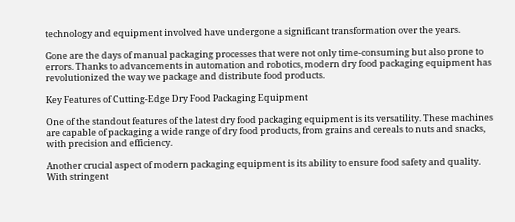technology and equipment involved have undergone a significant transformation over the years.

Gone are the days of manual packaging processes that were not only time-consuming but also prone to errors. Thanks to advancements in automation and robotics, modern dry food packaging equipment has revolutionized the way we package and distribute food products.

Key Features of Cutting-Edge Dry Food Packaging Equipment

One of the standout features of the latest dry food packaging equipment is its versatility. These machines are capable of packaging a wide range of dry food products, from grains and cereals to nuts and snacks, with precision and efficiency.

Another crucial aspect of modern packaging equipment is its ability to ensure food safety and quality. With stringent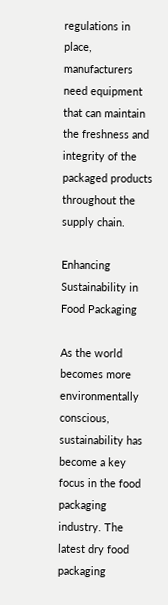regulations in place, manufacturers need equipment that can maintain the freshness and integrity of the packaged products throughout the supply chain.

Enhancing Sustainability in Food Packaging

As the world becomes more environmentally conscious, sustainability has become a key focus in the food packaging industry. The latest dry food packaging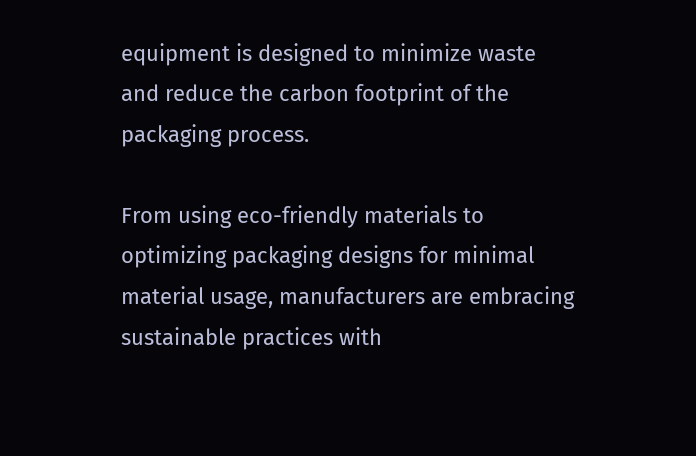equipment is designed to minimize waste and reduce the carbon footprint of the packaging process.

From using eco-friendly materials to optimizing packaging designs for minimal material usage, manufacturers are embracing sustainable practices with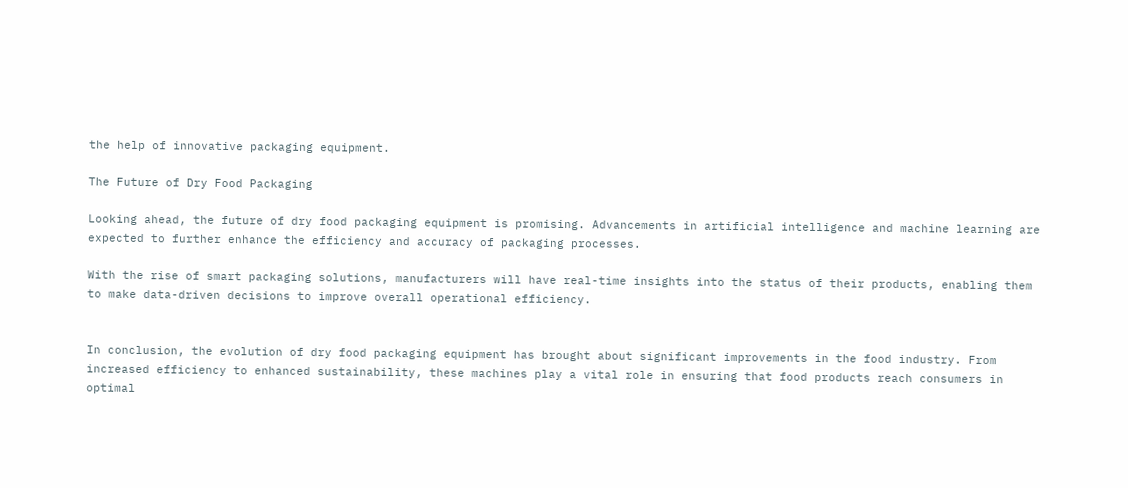the help of innovative packaging equipment.

The Future of Dry Food Packaging

Looking ahead, the future of dry food packaging equipment is promising. Advancements in artificial intelligence and machine learning are expected to further enhance the efficiency and accuracy of packaging processes.

With the rise of smart packaging solutions, manufacturers will have real-time insights into the status of their products, enabling them to make data-driven decisions to improve overall operational efficiency.


In conclusion, the evolution of dry food packaging equipment has brought about significant improvements in the food industry. From increased efficiency to enhanced sustainability, these machines play a vital role in ensuring that food products reach consumers in optimal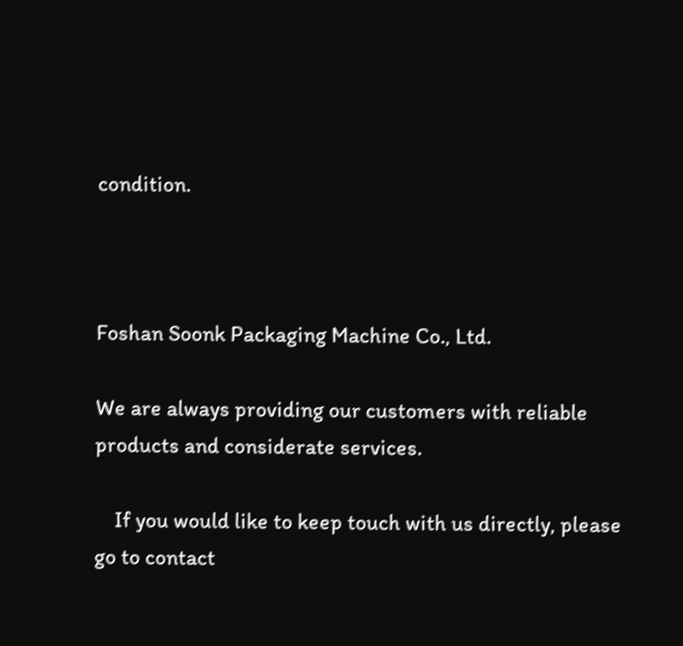condition.



Foshan Soonk Packaging Machine Co., Ltd.

We are always providing our customers with reliable products and considerate services.

    If you would like to keep touch with us directly, please go to contact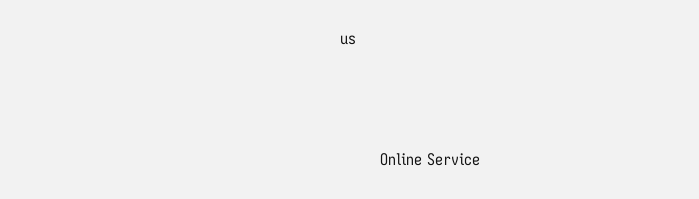us



        Online Service